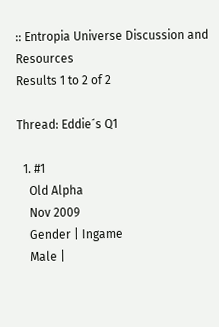:: Entropia Universe Discussion and Resources
Results 1 to 2 of 2

Thread: Eddie´s Q1

  1. #1
    Old Alpha
    Nov 2009
    Gender | Ingame
    Male |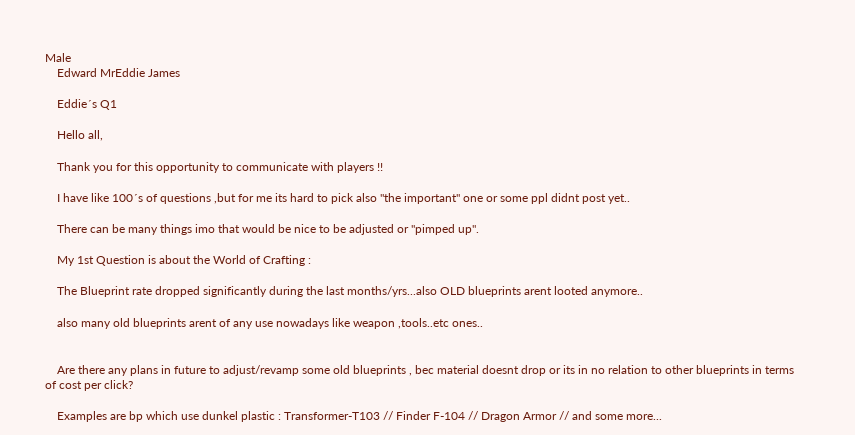Male
    Edward MrEddie James

    Eddie´s Q1

    Hello all,

    Thank you for this opportunity to communicate with players !!

    I have like 100´s of questions ,but for me its hard to pick also "the important" one or some ppl didnt post yet..

    There can be many things imo that would be nice to be adjusted or "pimped up".

    My 1st Question is about the World of Crafting :

    The Blueprint rate dropped significantly during the last months/yrs...also OLD blueprints arent looted anymore..

    also many old blueprints arent of any use nowadays like weapon ,tools..etc ones..


    Are there any plans in future to adjust/revamp some old blueprints , bec material doesnt drop or its in no relation to other blueprints in terms of cost per click?

    Examples are bp which use dunkel plastic : Transformer-T103 // Finder F-104 // Dragon Armor // and some more...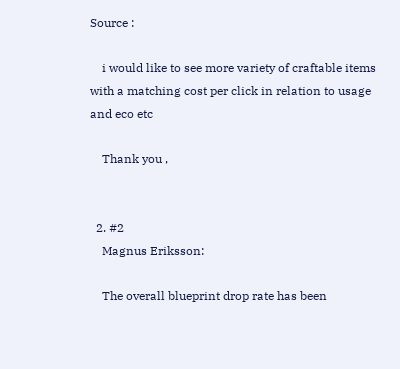Source :

    i would like to see more variety of craftable items with a matching cost per click in relation to usage and eco etc

    Thank you ,


  2. #2
    Magnus Eriksson:

    The overall blueprint drop rate has been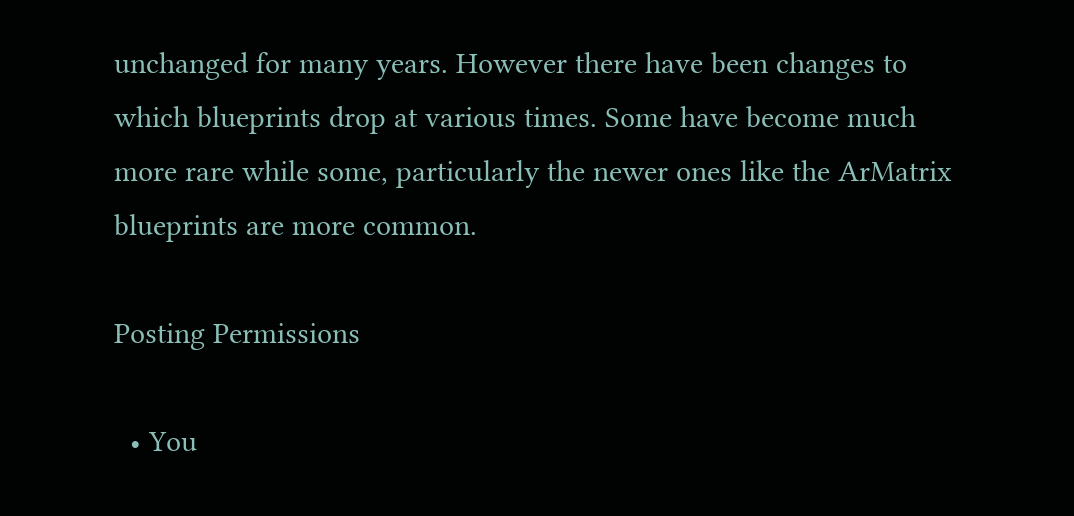unchanged for many years. However there have been changes to which blueprints drop at various times. Some have become much more rare while some, particularly the newer ones like the ArMatrix blueprints are more common.

Posting Permissions

  • You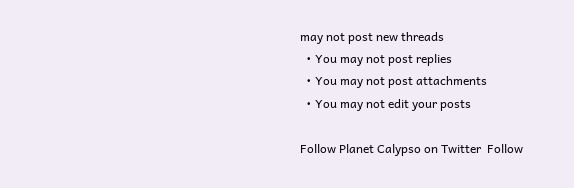may not post new threads
  • You may not post replies
  • You may not post attachments
  • You may not edit your posts

Follow Planet Calypso on Twitter  Follow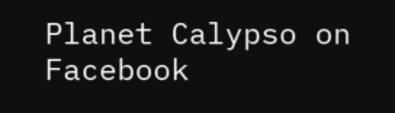Planet Calypso on Facebook